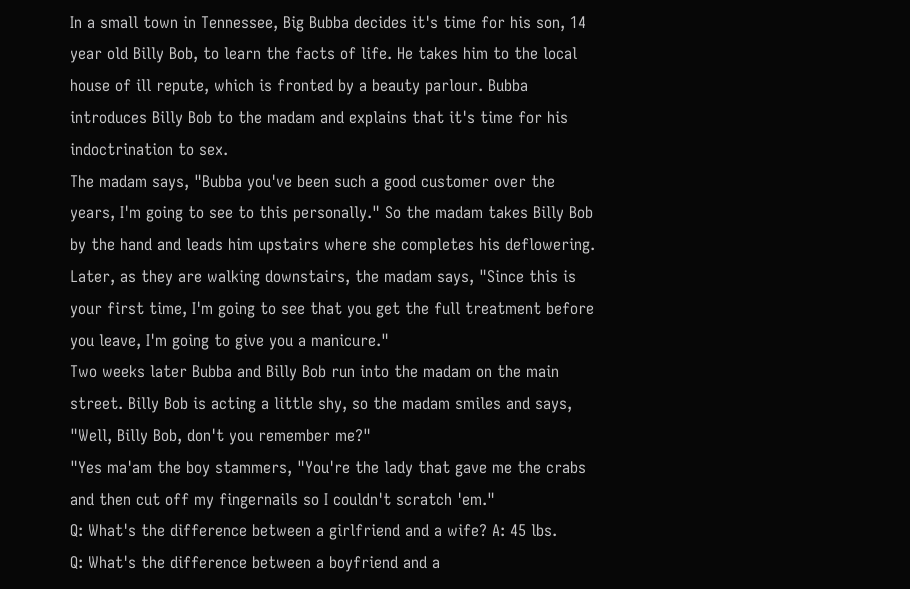In a small town in Tennessee, Big Bubba decides it's time for his son, 14 year old Billy Bob, to learn the facts of life. He takes him to the local house of ill repute, which is fronted by a beauty parlour. Bubba introduces Billy Bob to the madam and explains that it's time for his indoctrination to sex.
The madam says, "Bubba you've been such a good customer over the years, I'm going to see to this personally." So the madam takes Billy Bob by the hand and leads him upstairs where she completes his deflowering.
Later, as they are walking downstairs, the madam says, "Since this is your first time, I'm going to see that you get the full treatment before you leave, I'm going to give you a manicure."
Two weeks later Bubba and Billy Bob run into the madam on the main street. Billy Bob is acting a little shy, so the madam smiles and says, "Well, Billy Bob, don't you remember me?"
"Yes ma'am the boy stammers, "You're the lady that gave me the crabs and then cut off my fingernails so I couldn't scratch 'em."
Q: What's the difference between a girlfriend and a wife? A: 45 lbs.
Q: What's the difference between a boyfriend and a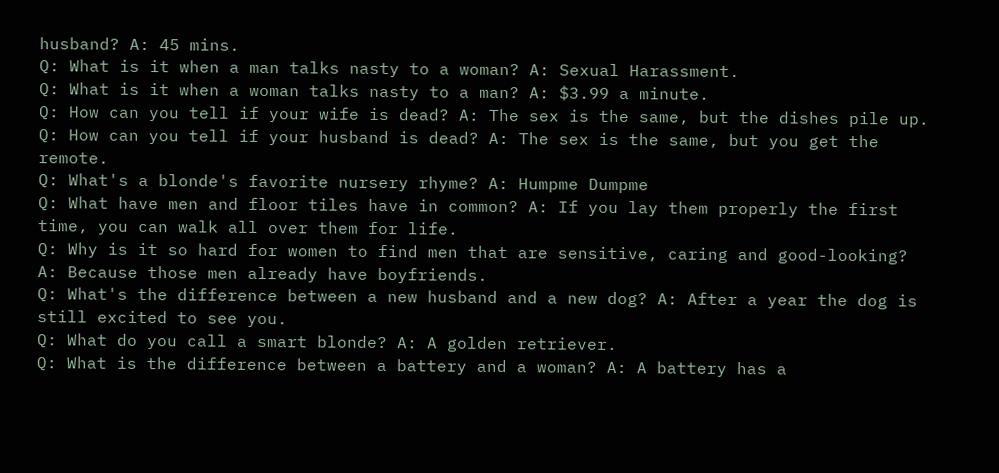husband? A: 45 mins.
Q: What is it when a man talks nasty to a woman? A: Sexual Harassment.
Q: What is it when a woman talks nasty to a man? A: $3.99 a minute.
Q: How can you tell if your wife is dead? A: The sex is the same, but the dishes pile up.
Q: How can you tell if your husband is dead? A: The sex is the same, but you get the remote.
Q: What's a blonde's favorite nursery rhyme? A: Humpme Dumpme
Q: What have men and floor tiles have in common? A: If you lay them properly the first time, you can walk all over them for life.
Q: Why is it so hard for women to find men that are sensitive, caring and good-looking? A: Because those men already have boyfriends.
Q: What's the difference between a new husband and a new dog? A: After a year the dog is still excited to see you.
Q: What do you call a smart blonde? A: A golden retriever.
Q: What is the difference between a battery and a woman? A: A battery has a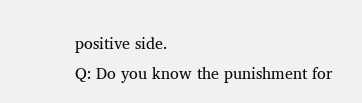positive side.
Q: Do you know the punishment for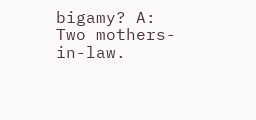bigamy? A: Two mothers-in-law.